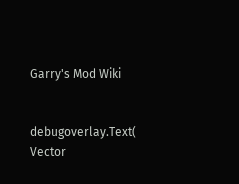Garry's Mod Wiki


debugoverlay.Text( Vector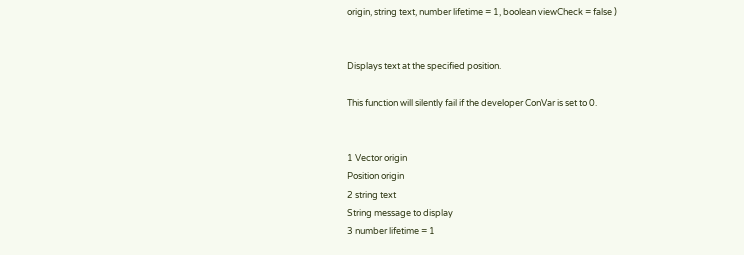origin, string text, number lifetime = 1, boolean viewCheck = false )


Displays text at the specified position.

This function will silently fail if the developer ConVar is set to 0.


1 Vector origin
Position origin
2 string text
String message to display
3 number lifetime = 1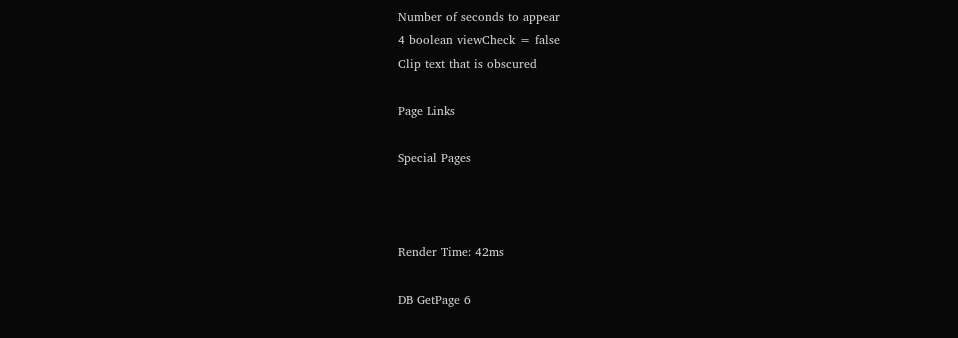Number of seconds to appear
4 boolean viewCheck = false
Clip text that is obscured

Page Links

Special Pages



Render Time: 42ms

DB GetPage 6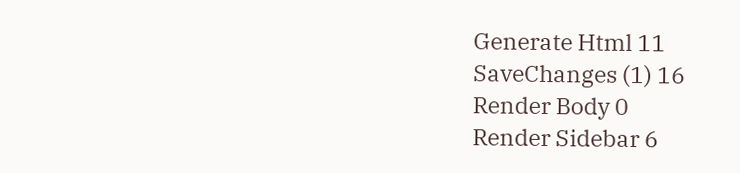Generate Html 11
SaveChanges (1) 16
Render Body 0
Render Sidebar 6